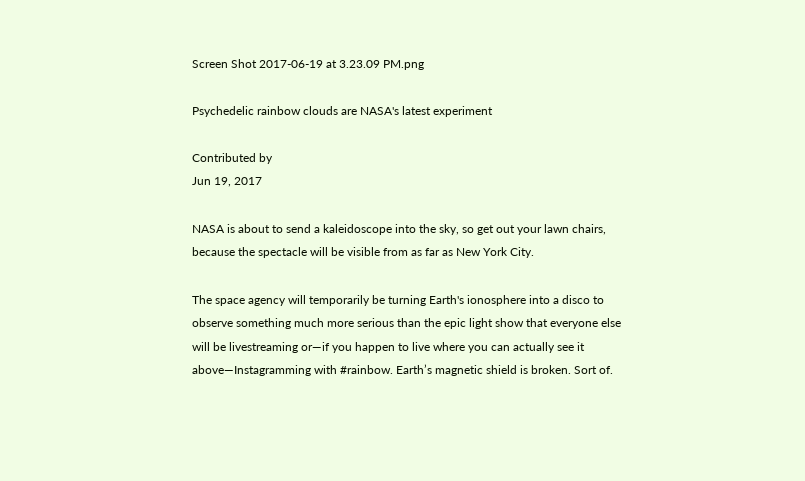Screen Shot 2017-06-19 at 3.23.09 PM.png

Psychedelic rainbow clouds are NASA's latest experiment

Contributed by
Jun 19, 2017

NASA is about to send a kaleidoscope into the sky, so get out your lawn chairs, because the spectacle will be visible from as far as New York City.

The space agency will temporarily be turning Earth's ionosphere into a disco to observe something much more serious than the epic light show that everyone else will be livestreaming or—if you happen to live where you can actually see it above—Instagramming with #rainbow. Earth’s magnetic shield is broken. Sort of.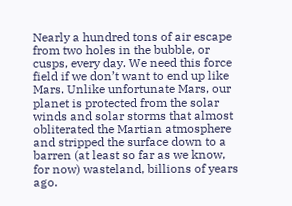Nearly a hundred tons of air escape from two holes in the bubble, or cusps, every day. We need this force field if we don’t want to end up like Mars. Unlike unfortunate Mars, our planet is protected from the solar winds and solar storms that almost obliterated the Martian atmosphere and stripped the surface down to a barren (at least so far as we know, for now) wasteland, billions of years ago.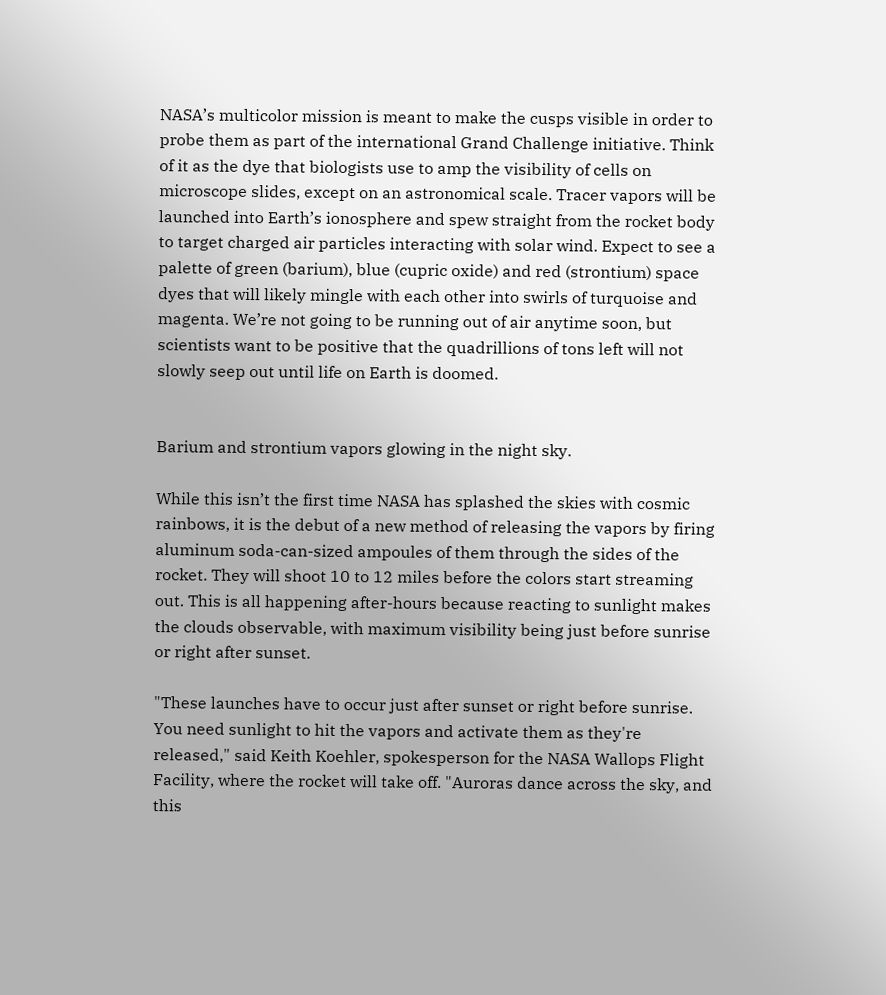NASA’s multicolor mission is meant to make the cusps visible in order to probe them as part of the international Grand Challenge initiative. Think of it as the dye that biologists use to amp the visibility of cells on microscope slides, except on an astronomical scale. Tracer vapors will be launched into Earth’s ionosphere and spew straight from the rocket body to target charged air particles interacting with solar wind. Expect to see a palette of green (barium), blue (cupric oxide) and red (strontium) space dyes that will likely mingle with each other into swirls of turquoise and magenta. We’re not going to be running out of air anytime soon, but scientists want to be positive that the quadrillions of tons left will not slowly seep out until life on Earth is doomed.


Barium and strontium vapors glowing in the night sky.

While this isn’t the first time NASA has splashed the skies with cosmic rainbows, it is the debut of a new method of releasing the vapors by firing aluminum soda-can-sized ampoules of them through the sides of the rocket. They will shoot 10 to 12 miles before the colors start streaming out. This is all happening after-hours because reacting to sunlight makes the clouds observable, with maximum visibility being just before sunrise or right after sunset.

"These launches have to occur just after sunset or right before sunrise. You need sunlight to hit the vapors and activate them as they're released," said Keith Koehler, spokesperson for the NASA Wallops Flight Facility, where the rocket will take off. "Auroras dance across the sky, and this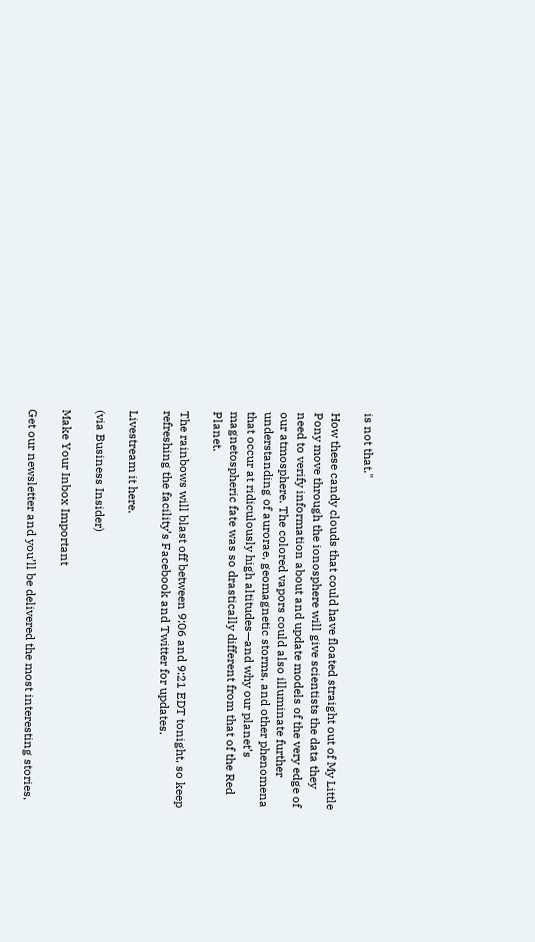is not that."

How these candy clouds that could have floated straight out of My Little Pony move through the ionosphere will give scientists the data they need to verify information about and update models of the very edge of our atmosphere. The colored vapors could also illuminate further understanding of aurorae, geomagnetic storms, and other phenomena that occur at ridiculously high altitudes—and why our planet’s magnetospheric fate was so drastically different from that of the Red Planet.

The rainbows will blast off between 9:06 and 9:21 EDT tonight, so keep refreshing the facility’s Facebook and Twitter for updates.

Livestream it here.

(via Business Insider)

Make Your Inbox Important

Get our newsletter and you’ll be delivered the most interesting stories,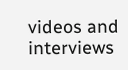videos and interviews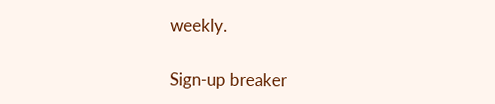weekly.

Sign-up breaker